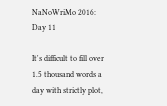NaNoWriMo 2016: Day 11

It's difficult to fill over 1.5 thousand words a day with strictly plot,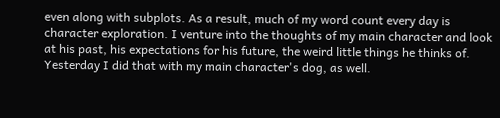even along with subplots. As a result, much of my word count every day is character exploration. I venture into the thoughts of my main character and look at his past, his expectations for his future, the weird little things he thinks of. Yesterday I did that with my main character's dog, as well.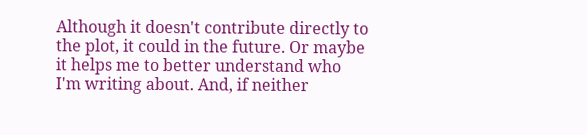Although it doesn't contribute directly to the plot, it could in the future. Or maybe it helps me to better understand who I'm writing about. And, if neither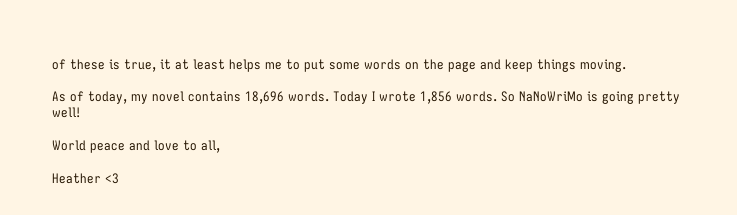of these is true, it at least helps me to put some words on the page and keep things moving.

As of today, my novel contains 18,696 words. Today I wrote 1,856 words. So NaNoWriMo is going pretty well!

World peace and love to all,

Heather <3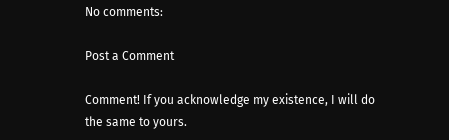No comments:

Post a Comment

Comment! If you acknowledge my existence, I will do the same to yours.